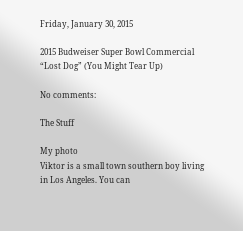Friday, January 30, 2015

2015 Budweiser Super Bowl Commercial “Lost Dog” (You Might Tear Up)

No comments:

The Stuff

My photo
Viktor is a small town southern boy living in Los Angeles. You can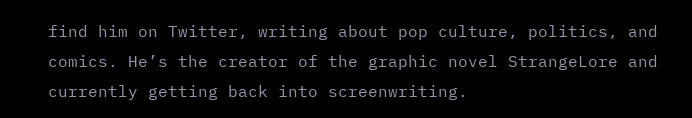find him on Twitter, writing about pop culture, politics, and comics. He’s the creator of the graphic novel StrangeLore and currently getting back into screenwriting.